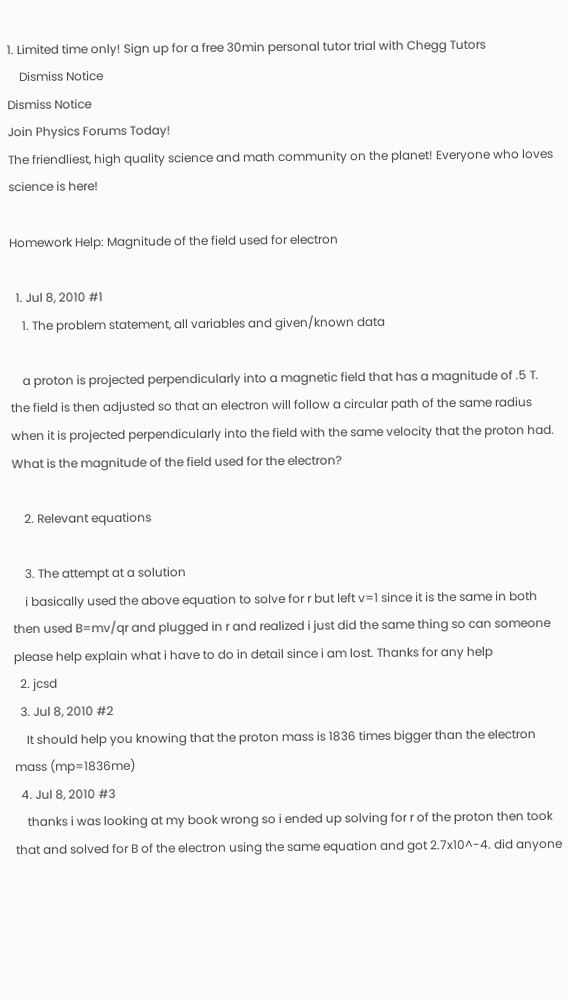1. Limited time only! Sign up for a free 30min personal tutor trial with Chegg Tutors
    Dismiss Notice
Dismiss Notice
Join Physics Forums Today!
The friendliest, high quality science and math community on the planet! Everyone who loves science is here!

Homework Help: Magnitude of the field used for electron

  1. Jul 8, 2010 #1
    1. The problem statement, all variables and given/known data

    a proton is projected perpendicularly into a magnetic field that has a magnitude of .5 T. the field is then adjusted so that an electron will follow a circular path of the same radius when it is projected perpendicularly into the field with the same velocity that the proton had. What is the magnitude of the field used for the electron?

    2. Relevant equations

    3. The attempt at a solution
    i basically used the above equation to solve for r but left v=1 since it is the same in both then used B=mv/qr and plugged in r and realized i just did the same thing so can someone please help explain what i have to do in detail since i am lost. Thanks for any help
  2. jcsd
  3. Jul 8, 2010 #2
    It should help you knowing that the proton mass is 1836 times bigger than the electron mass (mp=1836me)
  4. Jul 8, 2010 #3
    thanks i was looking at my book wrong so i ended up solving for r of the proton then took that and solved for B of the electron using the same equation and got 2.7x10^-4. did anyone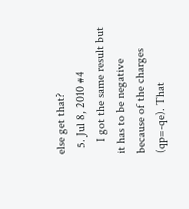else get that?
  5. Jul 8, 2010 #4
    I got the same result but it has to be negative because of the charges (qp=-qe). That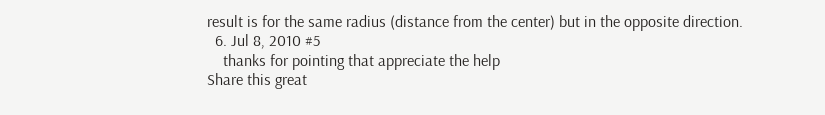result is for the same radius (distance from the center) but in the opposite direction.
  6. Jul 8, 2010 #5
    thanks for pointing that appreciate the help
Share this great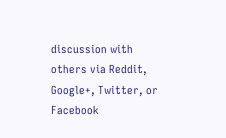discussion with others via Reddit, Google+, Twitter, or Facebook